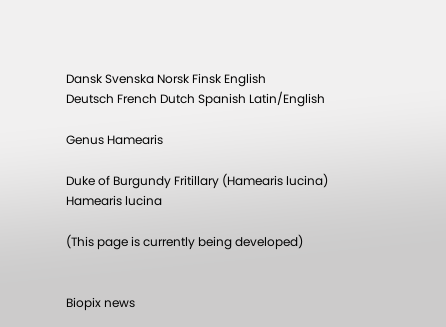Dansk Svenska Norsk Finsk English
Deutsch French Dutch Spanish Latin/English

Genus Hamearis

Duke of Burgundy Fritillary (Hamearis lucina)
Hamearis lucina

(This page is currently being developed)


Biopix news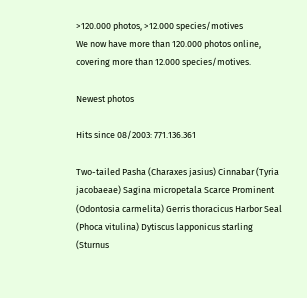>120.000 photos, >12.000 species/motives
We now have more than 120.000 photos online, covering more than 12.000 species/motives.

Newest photos

Hits since 08/2003: 771.136.361

Two-tailed Pasha (Charaxes jasius) Cinnabar (Tyria jacobaeae) Sagina micropetala Scarce Prominent (Odontosia carmelita) Gerris thoracicus Harbor Seal (Phoca vitulina) Dytiscus lapponicus starling (Sturnus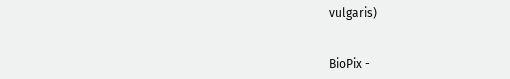vulgaris)


BioPix -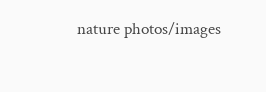nature photos/images